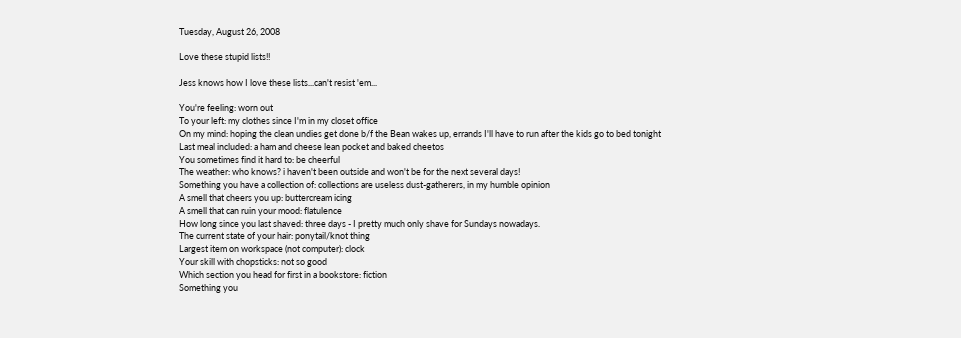Tuesday, August 26, 2008

Love these stupid lists!!

Jess knows how I love these lists...can't resist 'em...

You're feeling: worn out
To your left: my clothes since I'm in my closet office
On my mind: hoping the clean undies get done b/f the Bean wakes up, errands I'll have to run after the kids go to bed tonight
Last meal included: a ham and cheese lean pocket and baked cheetos
You sometimes find it hard to: be cheerful
The weather: who knows? i haven't been outside and won't be for the next several days!
Something you have a collection of: collections are useless dust-gatherers, in my humble opinion
A smell that cheers you up: buttercream icing
A smell that can ruin your mood: flatulence
How long since you last shaved: three days - I pretty much only shave for Sundays nowadays.
The current state of your hair: ponytail/knot thing
Largest item on workspace (not computer): clock
Your skill with chopsticks: not so good
Which section you head for first in a bookstore: fiction
Something you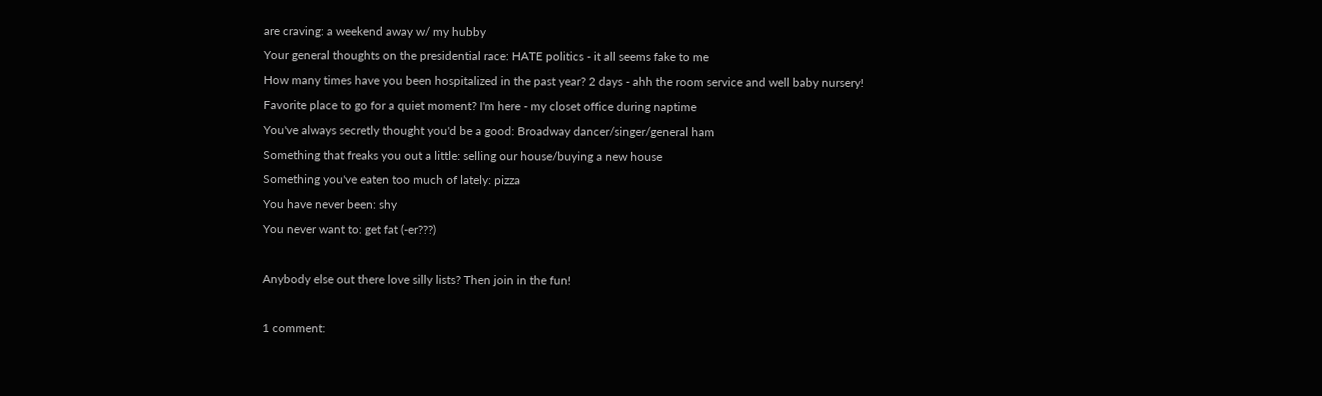are craving: a weekend away w/ my hubby
Your general thoughts on the presidential race: HATE politics - it all seems fake to me
How many times have you been hospitalized in the past year? 2 days - ahh the room service and well baby nursery!
Favorite place to go for a quiet moment? I'm here - my closet office during naptime
You've always secretly thought you'd be a good: Broadway dancer/singer/general ham
Something that freaks you out a little: selling our house/buying a new house
Something you've eaten too much of lately: pizza
You have never been: shy
You never want to: get fat (-er???)

Anybody else out there love silly lists? Then join in the fun!

1 comment: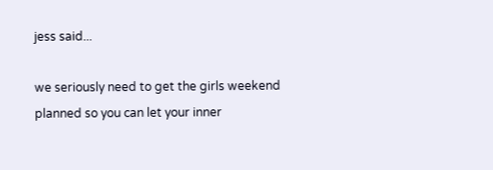jess said...

we seriously need to get the girls weekend planned so you can let your inner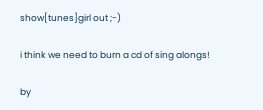show[tunes]girl out ;-)

i think we need to burn a cd of sing alongs!

by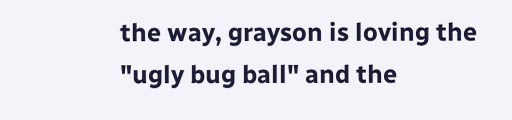the way, grayson is loving the "ugly bug ball" and the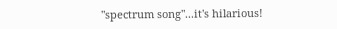"spectrum song"...it's hilarious!